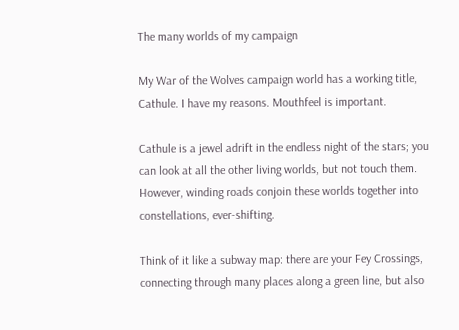The many worlds of my campaign

My War of the Wolves campaign world has a working title, Cathule. I have my reasons. Mouthfeel is important.

Cathule is a jewel adrift in the endless night of the stars; you can look at all the other living worlds, but not touch them.
However, winding roads conjoin these worlds together into constellations, ever-shifting.

Think of it like a subway map: there are your Fey Crossings, connecting through many places along a green line, but also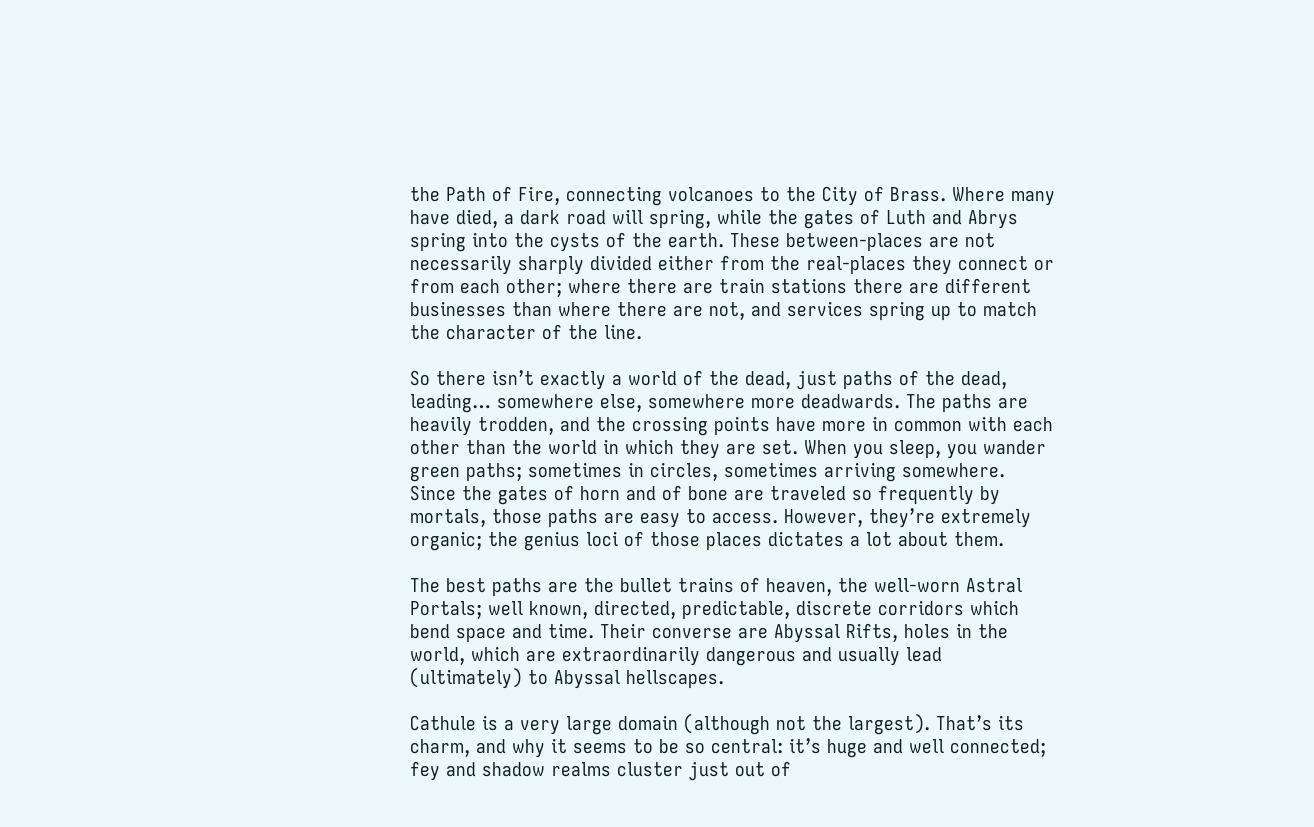the Path of Fire, connecting volcanoes to the City of Brass. Where many have died, a dark road will spring, while the gates of Luth and Abrys spring into the cysts of the earth. These between-places are not necessarily sharply divided either from the real-places they connect or from each other; where there are train stations there are different businesses than where there are not, and services spring up to match the character of the line.

So there isn’t exactly a world of the dead, just paths of the dead, leading… somewhere else, somewhere more deadwards. The paths are heavily trodden, and the crossing points have more in common with each other than the world in which they are set. When you sleep, you wander green paths; sometimes in circles, sometimes arriving somewhere. Since the gates of horn and of bone are traveled so frequently by mortals, those paths are easy to access. However, they’re extremely organic; the genius loci of those places dictates a lot about them.

The best paths are the bullet trains of heaven, the well-worn Astral Portals; well known, directed, predictable, discrete corridors which bend space and time. Their converse are Abyssal Rifts, holes in the world, which are extraordinarily dangerous and usually lead (ultimately) to Abyssal hellscapes.

Cathule is a very large domain (although not the largest). That’s its charm, and why it seems to be so central: it’s huge and well connected; fey and shadow realms cluster just out of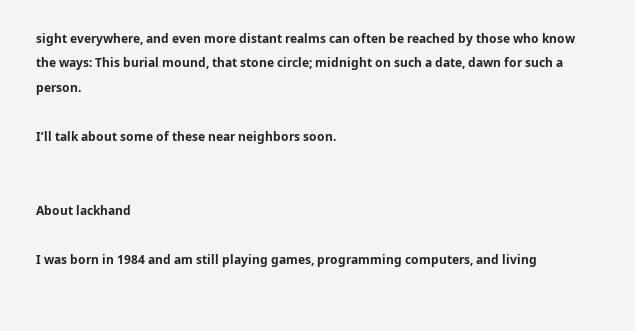sight everywhere, and even more distant realms can often be reached by those who know the ways: This burial mound, that stone circle; midnight on such a date, dawn for such a person.

I’ll talk about some of these near neighbors soon.


About lackhand

I was born in 1984 and am still playing games, programming computers, and living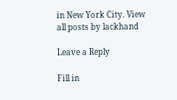in New York City. View all posts by lackhand

Leave a Reply

Fill in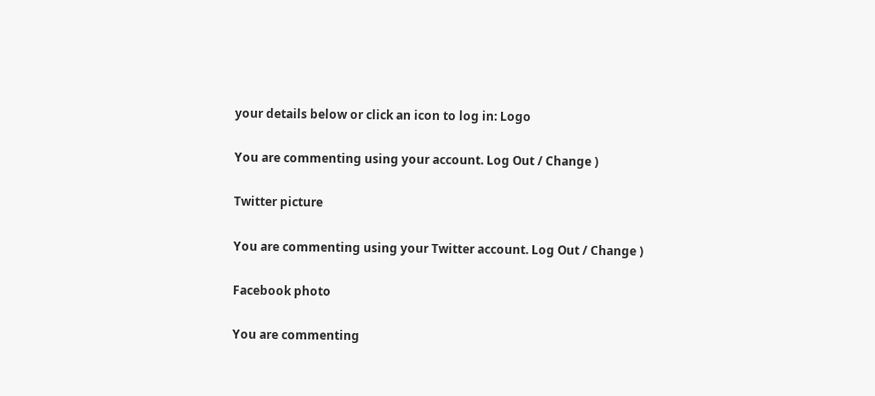your details below or click an icon to log in: Logo

You are commenting using your account. Log Out / Change )

Twitter picture

You are commenting using your Twitter account. Log Out / Change )

Facebook photo

You are commenting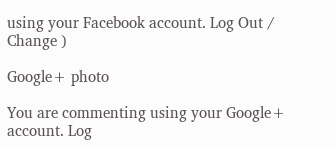using your Facebook account. Log Out / Change )

Google+ photo

You are commenting using your Google+ account. Log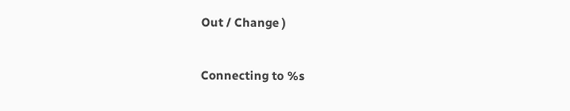Out / Change )

Connecting to %s